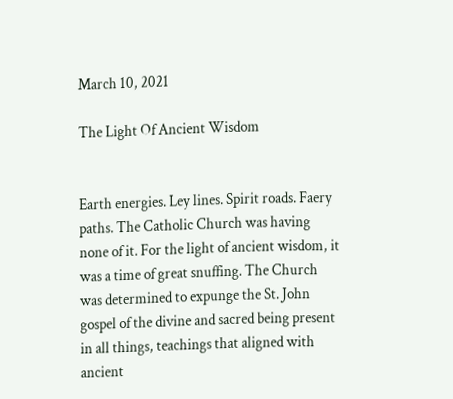March 10, 2021

The Light Of Ancient Wisdom


Earth energies. Ley lines. Spirit roads. Faery paths. The Catholic Church was having none of it. For the light of ancient wisdom, it was a time of great snuffing. The Church was determined to expunge the St. John gospel of the divine and sacred being present in all things, teachings that aligned with ancient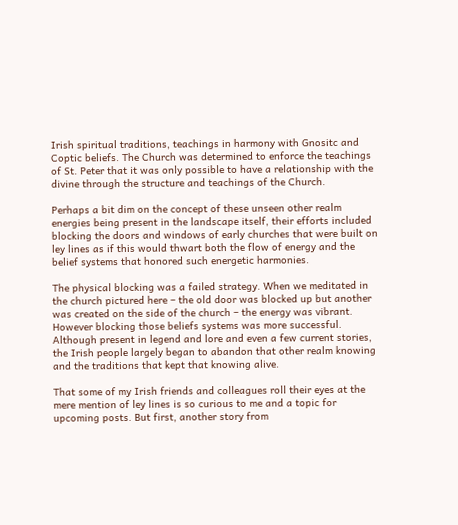Irish spiritual traditions, teachings in harmony with Gnositc and Coptic beliefs. The Church was determined to enforce the teachings of St. Peter that it was only possible to have a relationship with the divine through the structure and teachings of the Church.

Perhaps a bit dim on the concept of these unseen other realm energies being present in the landscape itself, their efforts included blocking the doors and windows of early churches that were built on ley lines as if this would thwart both the flow of energy and the belief systems that honored such energetic harmonies.

The physical blocking was a failed strategy. When we meditated in the church pictured here – the old door was blocked up but another was created on the side of the church – the energy was vibrant. However blocking those beliefs systems was more successful. Although present in legend and lore and even a few current stories, the Irish people largely began to abandon that other realm knowing and the traditions that kept that knowing alive.

That some of my Irish friends and colleagues roll their eyes at the mere mention of ley lines is so curious to me and a topic for upcoming posts. But first, another story from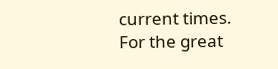current times. For the great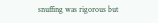snuffing was rigorous but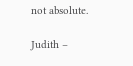not absolute.

Judith –